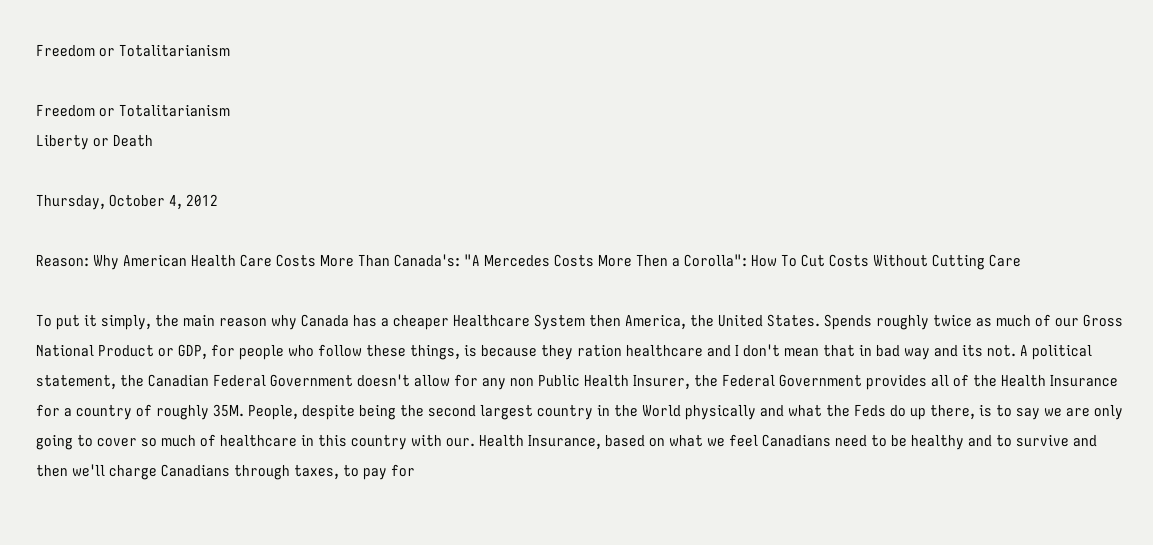Freedom or Totalitarianism

Freedom or Totalitarianism
Liberty or Death

Thursday, October 4, 2012

Reason: Why American Health Care Costs More Than Canada's: "A Mercedes Costs More Then a Corolla": How To Cut Costs Without Cutting Care

To put it simply, the main reason why Canada has a cheaper Healthcare System then America, the United States. Spends roughly twice as much of our Gross National Product or GDP, for people who follow these things, is because they ration healthcare and I don't mean that in bad way and its not. A political statement, the Canadian Federal Government doesn't allow for any non Public Health Insurer, the Federal Government provides all of the Health Insurance for a country of roughly 35M. People, despite being the second largest country in the World physically and what the Feds do up there, is to say we are only going to cover so much of healthcare in this country with our. Health Insurance, based on what we feel Canadians need to be healthy and to survive and then we'll charge Canadians through taxes, to pay for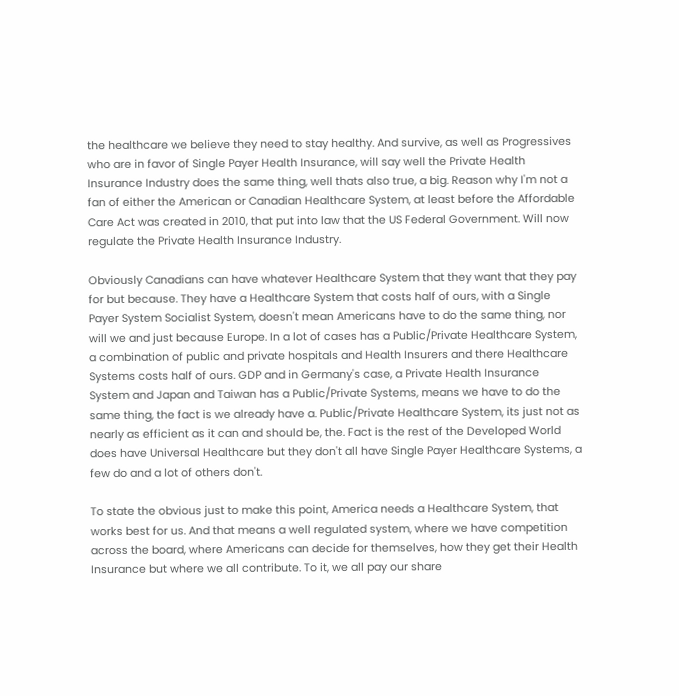the healthcare we believe they need to stay healthy. And survive, as well as Progressives who are in favor of Single Payer Health Insurance, will say well the Private Health Insurance Industry does the same thing, well thats also true, a big. Reason why I'm not a fan of either the American or Canadian Healthcare System, at least before the Affordable Care Act was created in 2010, that put into law that the US Federal Government. Will now regulate the Private Health Insurance Industry.

Obviously Canadians can have whatever Healthcare System that they want that they pay for but because. They have a Healthcare System that costs half of ours, with a Single Payer System Socialist System, doesn't mean Americans have to do the same thing, nor will we and just because Europe. In a lot of cases has a Public/Private Healthcare System, a combination of public and private hospitals and Health Insurers and there Healthcare Systems costs half of ours. GDP and in Germany's case, a Private Health Insurance System and Japan and Taiwan has a Public/Private Systems, means we have to do the same thing, the fact is we already have a. Public/Private Healthcare System, its just not as nearly as efficient as it can and should be, the. Fact is the rest of the Developed World does have Universal Healthcare but they don't all have Single Payer Healthcare Systems, a few do and a lot of others don't.

To state the obvious just to make this point, America needs a Healthcare System, that works best for us. And that means a well regulated system, where we have competition across the board, where Americans can decide for themselves, how they get their Health Insurance but where we all contribute. To it, we all pay our share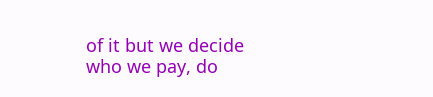of it but we decide who we pay, do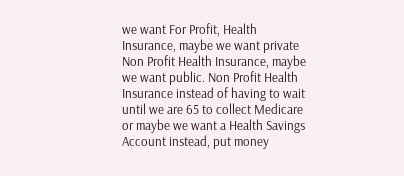we want For Profit, Health Insurance, maybe we want private Non Profit Health Insurance, maybe we want public. Non Profit Health Insurance instead of having to wait until we are 65 to collect Medicare or maybe we want a Health Savings Account instead, put money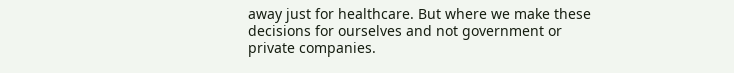away just for healthcare. But where we make these decisions for ourselves and not government or private companies.